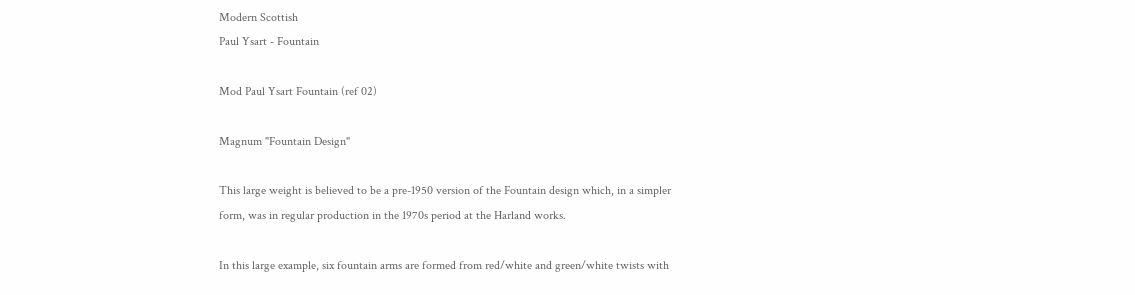Modern Scottish
Paul Ysart - Fountain

Mod Paul Ysart Fountain (ref 02)

Magnum "Fountain Design"

This large weight is believed to be a pre-1950 version of the Fountain design which, in a simpler form, was in regular production in the 1970s period at the Harland works.

In this large example, six fountain arms are formed from red/white and green/white twists with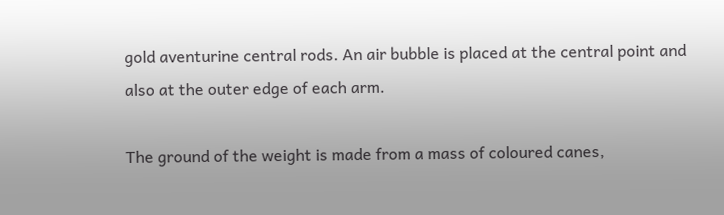gold aventurine central rods. An air bubble is placed at the central point and also at the outer edge of each arm.

The ground of the weight is made from a mass of coloured canes,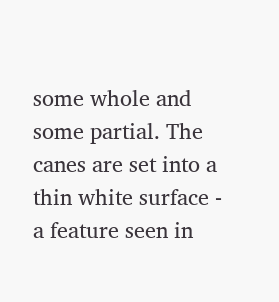some whole and some partial. The canes are set into a thin white surface - a feature seen in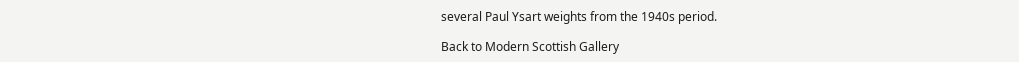several Paul Ysart weights from the 1940s period.

Back to Modern Scottish Gallery